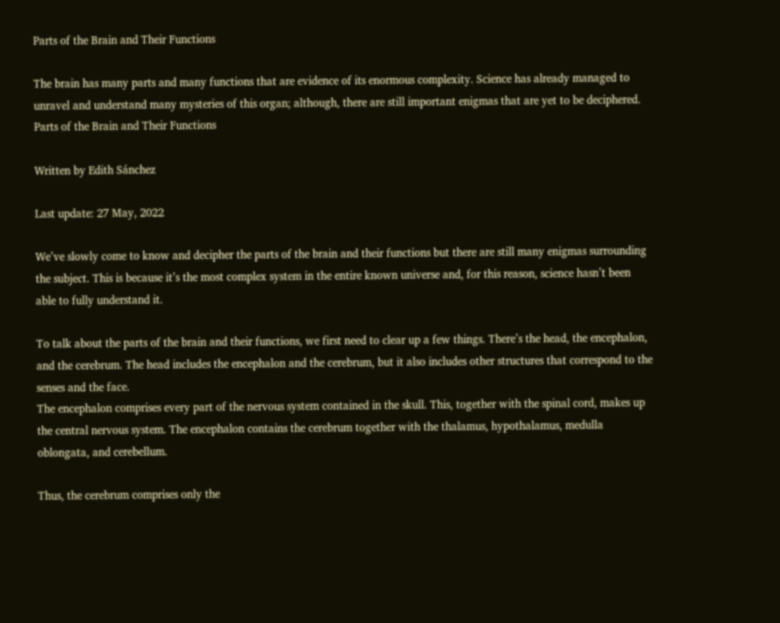Parts of the Brain and Their Functions

The brain has many parts and many functions that are evidence of its enormous complexity. Science has already managed to unravel and understand many mysteries of this organ; although, there are still important enigmas that are yet to be deciphered.
Parts of the Brain and Their Functions

Written by Edith Sánchez

Last update: 27 May, 2022

We’ve slowly come to know and decipher the parts of the brain and their functions but there are still many enigmas surrounding the subject. This is because it’s the most complex system in the entire known universe and, for this reason, science hasn’t been able to fully understand it.

To talk about the parts of the brain and their functions, we first need to clear up a few things. There’s the head, the encephalon, and the cerebrum. The head includes the encephalon and the cerebrum, but it also includes other structures that correspond to the senses and the face.
The encephalon comprises every part of the nervous system contained in the skull. This, together with the spinal cord, makes up the central nervous system. The encephalon contains the cerebrum together with the thalamus, hypothalamus, medulla oblongata, and cerebellum.

Thus, the cerebrum comprises only the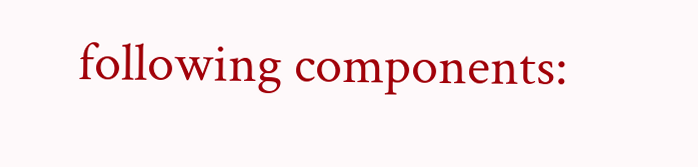following components: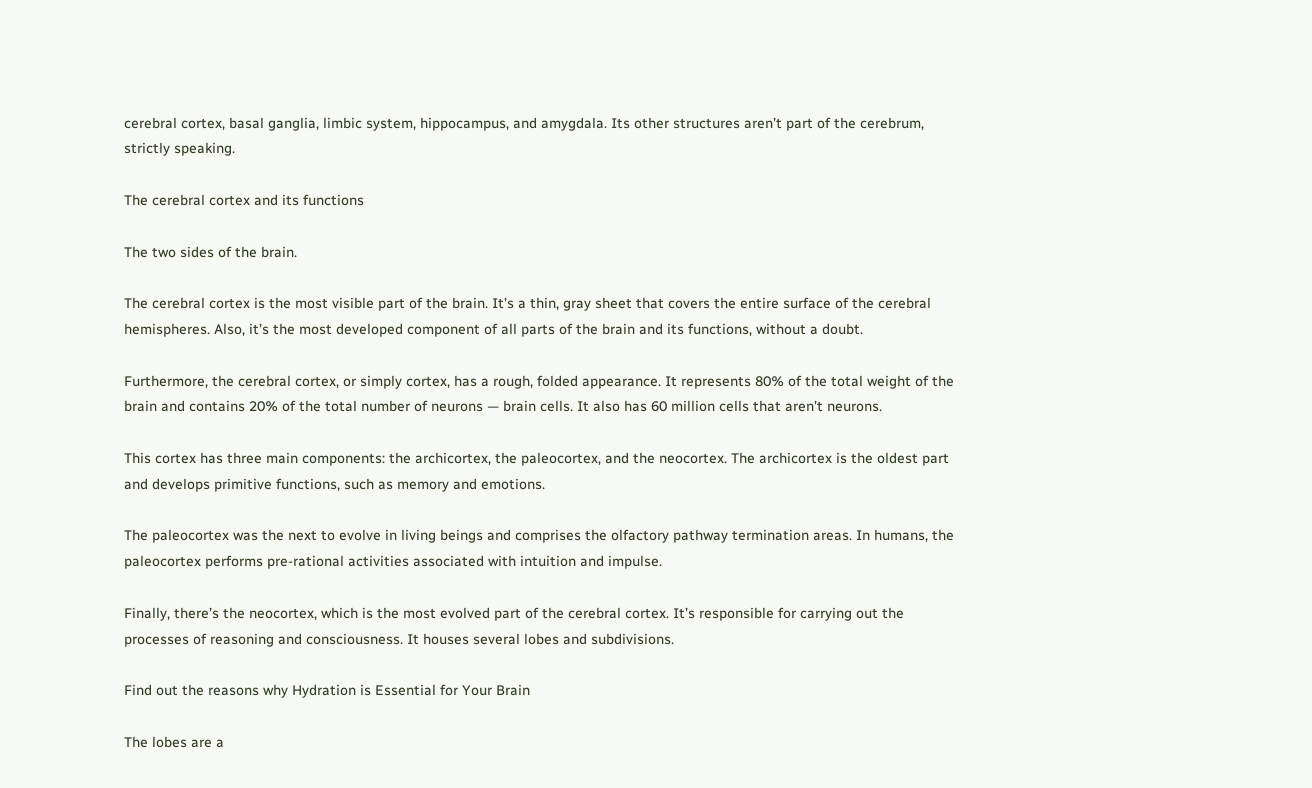cerebral cortex, basal ganglia, limbic system, hippocampus, and amygdala. Its other structures aren’t part of the cerebrum, strictly speaking.

The cerebral cortex and its functions

The two sides of the brain.

The cerebral cortex is the most visible part of the brain. It’s a thin, gray sheet that covers the entire surface of the cerebral hemispheres. Also, it’s the most developed component of all parts of the brain and its functions, without a doubt.

Furthermore, the cerebral cortex, or simply cortex, has a rough, folded appearance. It represents 80% of the total weight of the brain and contains 20% of the total number of neurons — brain cells. It also has 60 million cells that aren’t neurons.

This cortex has three main components: the archicortex, the paleocortex, and the neocortex. The archicortex is the oldest part and develops primitive functions, such as memory and emotions.

The paleocortex was the next to evolve in living beings and comprises the olfactory pathway termination areas. In humans, the paleocortex performs pre-rational activities associated with intuition and impulse.

Finally, there’s the neocortex, which is the most evolved part of the cerebral cortex. It’s responsible for carrying out the processes of reasoning and consciousness. It houses several lobes and subdivisions.

Find out the reasons why Hydration is Essential for Your Brain

The lobes are a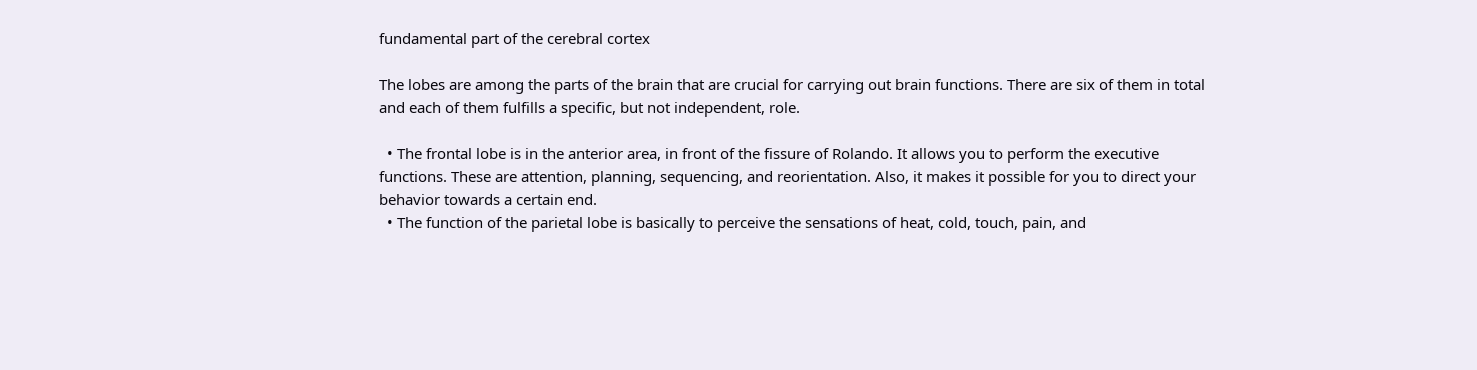fundamental part of the cerebral cortex

The lobes are among the parts of the brain that are crucial for carrying out brain functions. There are six of them in total and each of them fulfills a specific, but not independent, role.

  • The frontal lobe is in the anterior area, in front of the fissure of Rolando. It allows you to perform the executive functions. These are attention, planning, sequencing, and reorientation. Also, it makes it possible for you to direct your behavior towards a certain end.
  • The function of the parietal lobe is basically to perceive the sensations of heat, cold, touch, pain, and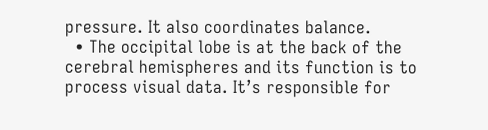pressure. It also coordinates balance.
  • The occipital lobe is at the back of the cerebral hemispheres and its function is to process visual data. It’s responsible for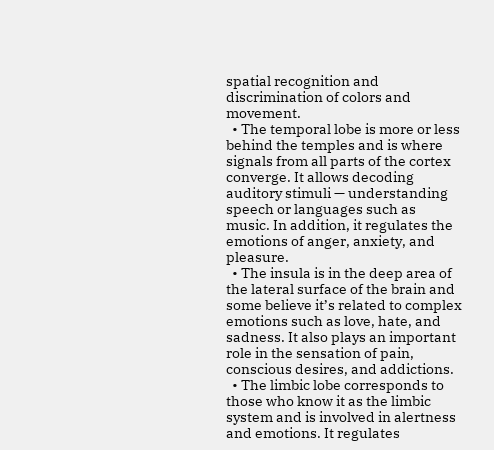spatial recognition and discrimination of colors and movement.
  • The temporal lobe is more or less behind the temples and is where signals from all parts of the cortex converge. It allows decoding auditory stimuli — understanding speech or languages such as music. In addition, it regulates the emotions of anger, anxiety, and pleasure.
  • The insula is in the deep area of the lateral surface of the brain and some believe it’s related to complex emotions such as love, hate, and sadness. It also plays an important role in the sensation of pain, conscious desires, and addictions.
  • The limbic lobe corresponds to those who know it as the limbic system and is involved in alertness and emotions. It regulates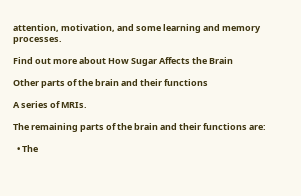attention, motivation, and some learning and memory processes.

Find out more about How Sugar Affects the Brain

Other parts of the brain and their functions

A series of MRIs.

The remaining parts of the brain and their functions are:

  • The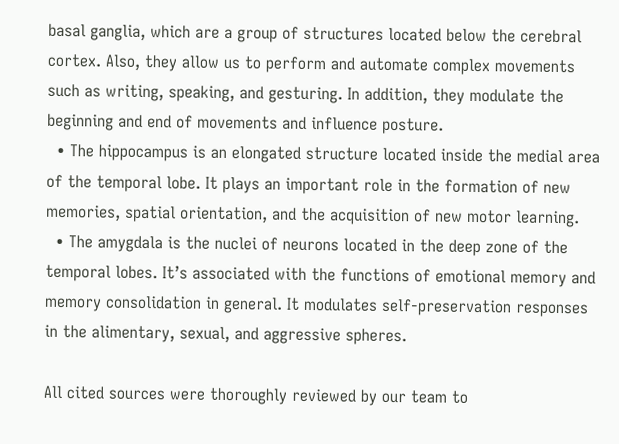basal ganglia, which are a group of structures located below the cerebral cortex. Also, they allow us to perform and automate complex movements such as writing, speaking, and gesturing. In addition, they modulate the beginning and end of movements and influence posture.
  • The hippocampus is an elongated structure located inside the medial area of the temporal lobe. It plays an important role in the formation of new memories, spatial orientation, and the acquisition of new motor learning.
  • The amygdala is the nuclei of neurons located in the deep zone of the temporal lobes. It’s associated with the functions of emotional memory and memory consolidation in general. It modulates self-preservation responses in the alimentary, sexual, and aggressive spheres.

All cited sources were thoroughly reviewed by our team to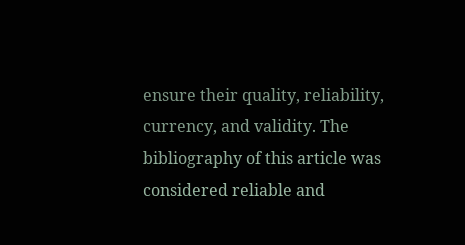ensure their quality, reliability, currency, and validity. The bibliography of this article was considered reliable and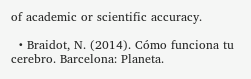of academic or scientific accuracy.

  • Braidot, N. (2014). Cómo funciona tu cerebro. Barcelona: Planeta.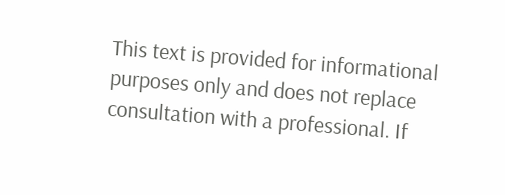This text is provided for informational purposes only and does not replace consultation with a professional. If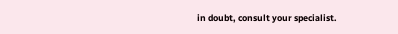in doubt, consult your specialist.